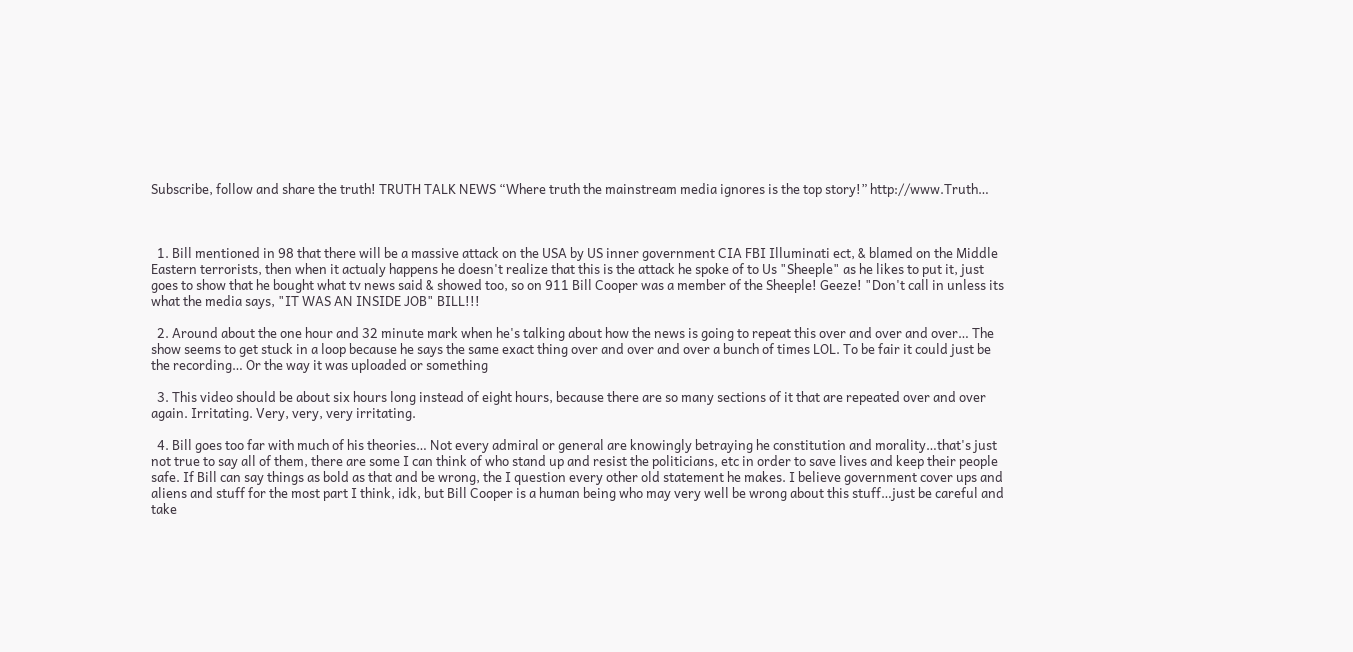Subscribe, follow and share the truth! TRUTH TALK NEWS “Where truth the mainstream media ignores is the top story!” http://www.Truth…



  1. Bill mentioned in 98 that there will be a massive attack on the USA by US inner government CIA FBI Illuminati ect, & blamed on the Middle Eastern terrorists, then when it actualy happens he doesn't realize that this is the attack he spoke of to Us "Sheeple" as he likes to put it, just goes to show that he bought what tv news said & showed too, so on 911 Bill Cooper was a member of the Sheeple! Geeze! "Don't call in unless its what the media says, "IT WAS AN INSIDE JOB" BILL!!!

  2. Around about the one hour and 32 minute mark when he's talking about how the news is going to repeat this over and over and over… The show seems to get stuck in a loop because he says the same exact thing over and over and over a bunch of times LOL. To be fair it could just be the recording… Or the way it was uploaded or something

  3. This video should be about six hours long instead of eight hours, because there are so many sections of it that are repeated over and over again. Irritating. Very, very, very irritating.

  4. Bill goes too far with much of his theories… Not every admiral or general are knowingly betraying he constitution and morality…that's just not true to say all of them, there are some I can think of who stand up and resist the politicians, etc in order to save lives and keep their people safe. If Bill can say things as bold as that and be wrong, the I question every other old statement he makes. I believe government cover ups and aliens and stuff for the most part I think, idk, but Bill Cooper is a human being who may very well be wrong about this stuff…just be careful and take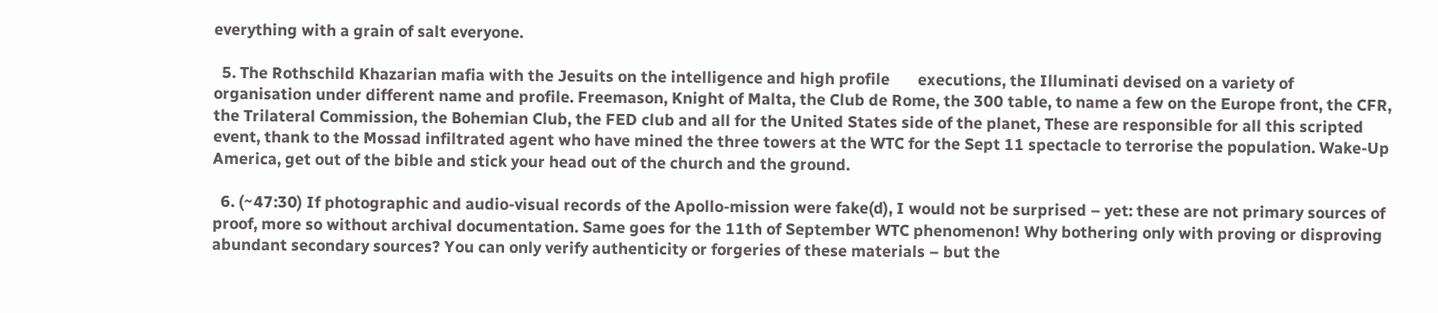everything with a grain of salt everyone.

  5. The Rothschild Khazarian mafia with the Jesuits on the intelligence and high profile       executions, the Illuminati devised on a variety of organisation under different name and profile. Freemason, Knight of Malta, the Club de Rome, the 300 table, to name a few on the Europe front, the CFR, the Trilateral Commission, the Bohemian Club, the FED club and all for the United States side of the planet, These are responsible for all this scripted event, thank to the Mossad infiltrated agent who have mined the three towers at the WTC for the Sept 11 spectacle to terrorise the population. Wake-Up America, get out of the bible and stick your head out of the church and the ground.

  6. (~47:30) If photographic and audio-visual records of the Apollo-mission were fake(d), I would not be surprised – yet: these are not primary sources of proof, more so without archival documentation. Same goes for the 11th of September WTC phenomenon! Why bothering only with proving or disproving abundant secondary sources? You can only verify authenticity or forgeries of these materials – but the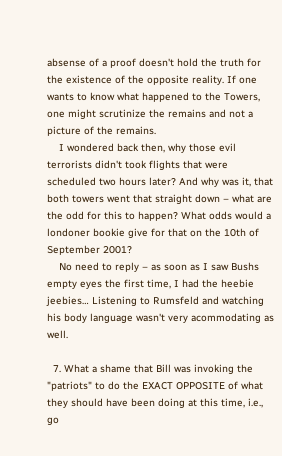absense of a proof doesn't hold the truth for the existence of the opposite reality. If one wants to know what happened to the Towers, one might scrutinize the remains and not a picture of the remains.
    I wondered back then, why those evil terrorists didn't took flights that were scheduled two hours later? And why was it, that both towers went that straight down – what are the odd for this to happen? What odds would a londoner bookie give for that on the 10th of September 2001?
    No need to reply – as soon as I saw Bushs empty eyes the first time, I had the heebie jeebies… Listening to Rumsfeld and watching his body language wasn't very acommodating as well.

  7. What a shame that Bill was invoking the "patriots" to do the EXACT OPPOSITE of what they should have been doing at this time, i.e., go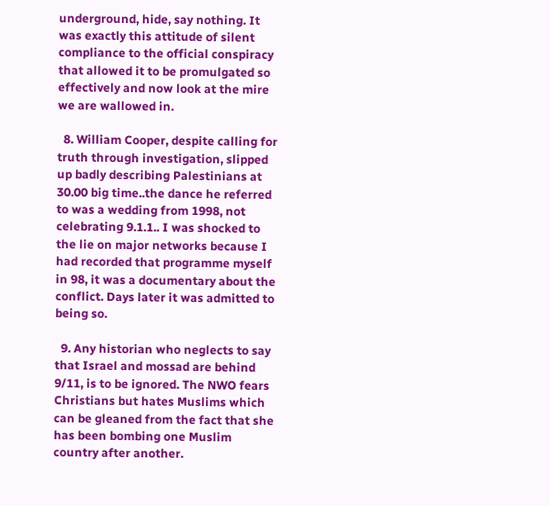underground, hide, say nothing. It was exactly this attitude of silent compliance to the official conspiracy that allowed it to be promulgated so effectively and now look at the mire we are wallowed in.

  8. William Cooper, despite calling for truth through investigation, slipped up badly describing Palestinians at 30.00 big time..the dance he referred to was a wedding from 1998, not celebrating 9.1.1.. I was shocked to the lie on major networks because I had recorded that programme myself in 98, it was a documentary about the conflict. Days later it was admitted to being so.

  9. Any historian who neglects to say that Israel and mossad are behind 9/11, is to be ignored. The NWO fears Christians but hates Muslims which can be gleaned from the fact that she has been bombing one Muslim country after another.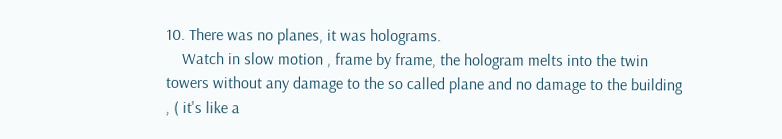10. There was no planes, it was holograms.
    Watch in slow motion , frame by frame, the hologram melts into the twin towers without any damage to the so called plane and no damage to the building , ( it's like a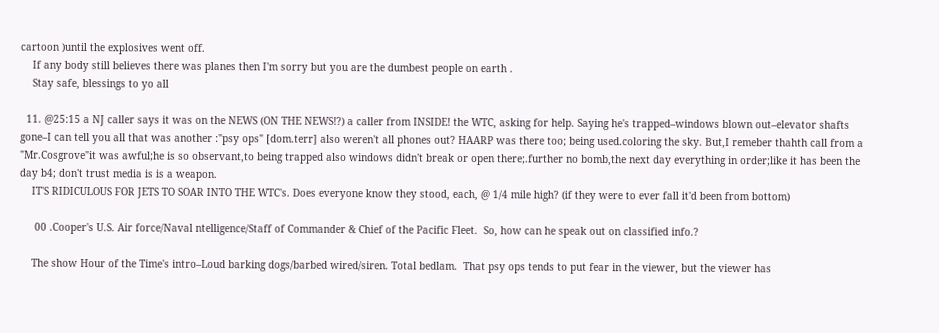cartoon )until the explosives went off.
    If any body still believes there was planes then I'm sorry but you are the dumbest people on earth .
    Stay safe, blessings to yo all

  11. @25:15 a NJ caller says it was on the NEWS (ON THE NEWS!?) a caller from INSIDE! the WTC, asking for help. Saying he's trapped–windows blown out–elevator shafts gone–I can tell you all that was another :"psy ops" [dom.terr] also weren't all phones out? HAARP was there too; being used.coloring the sky. But,I remeber thahth call from a "Mr.Cosgrove"it was awful;he is so observant,to being trapped also windows didn't break or open there;.further no bomb,the next day everything in order;like it has been the day b4; don't trust media is is a weapon.
    IT'S RIDICULOUS FOR JETS TO SOAR INTO THE WTC's. Does everyone know they stood, each, @ 1/4 mile high? (if they were to ever fall it'd been from bottom)

     00 .Cooper's U.S. Air force/Naval ntelligence/Staff of Commander & Chief of the Pacific Fleet.  So, how can he speak out on classified info.?

    The show Hour of the Time's intro–Loud barking dogs/barbed wired/siren. Total bedlam.  That psy ops tends to put fear in the viewer, but the viewer has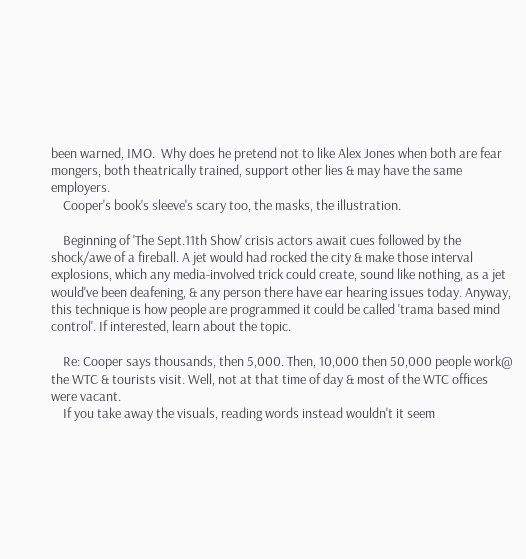been warned, IMO.  Why does he pretend not to like Alex Jones when both are fear mongers, both theatrically trained, support other lies & may have the same employers.
    Cooper's book's sleeve's scary too, the masks, the illustration.

    Beginning of 'The Sept.11th Show' crisis actors await cues followed by the shock/awe of a fireball. A jet would had rocked the city & make those interval explosions, which any media-involved trick could create, sound like nothing, as a jet would've been deafening, & any person there have ear hearing issues today. Anyway, this technique is how people are programmed it could be called 'trama based mind control'. If interested, learn about the topic.

    Re: Cooper says thousands, then 5,000. Then, 10,000 then 50,000 people work@ the WTC & tourists visit. Well, not at that time of day & most of the WTC offices were vacant.
    If you take away the visuals, reading words instead wouldn't it seem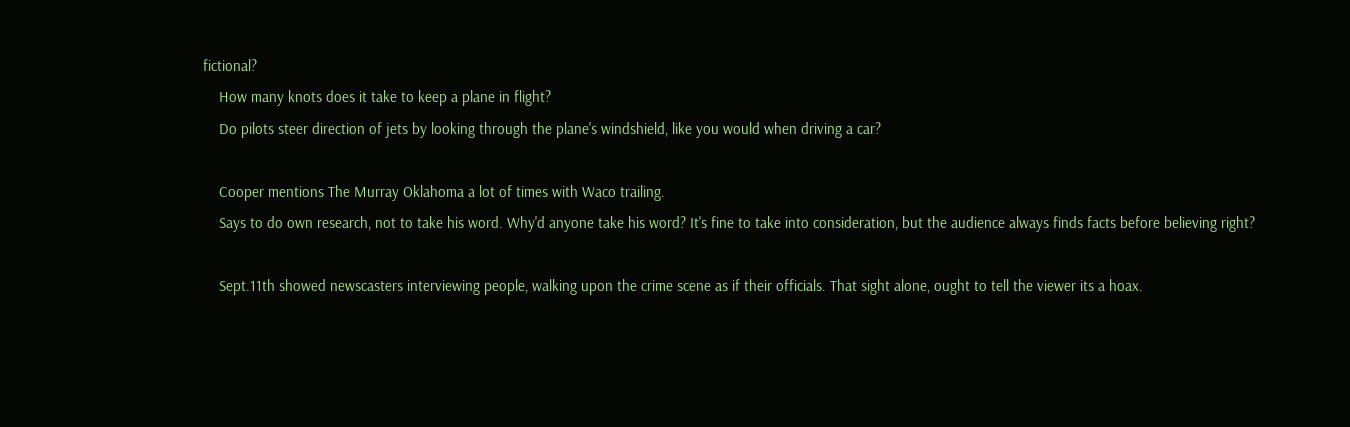fictional?
    How many knots does it take to keep a plane in flight?
    Do pilots steer direction of jets by looking through the plane's windshield, like you would when driving a car?

    Cooper mentions The Murray Oklahoma a lot of times with Waco trailing.
    Says to do own research, not to take his word. Why'd anyone take his word? It's fine to take into consideration, but the audience always finds facts before believing right?

    Sept.11th showed newscasters interviewing people, walking upon the crime scene as if their officials. That sight alone, ought to tell the viewer its a hoax.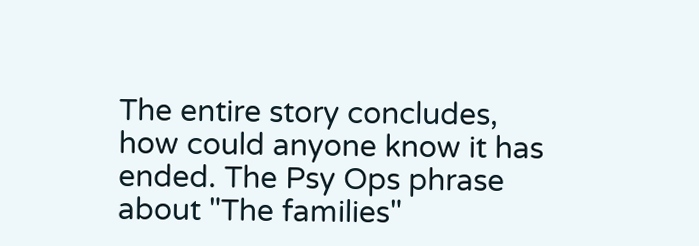The entire story concludes, how could anyone know it has ended. The Psy Ops phrase about "The families"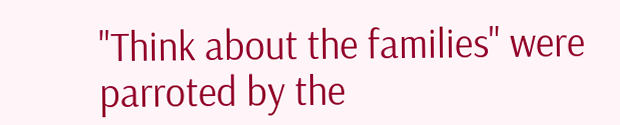"Think about the families" were parroted by the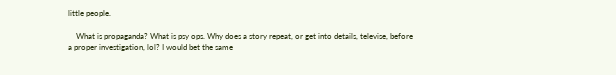little people.

    What is propaganda? What is psy ops. Why does a story repeat, or get into details, televise, before a proper investigation, lol? I would bet the same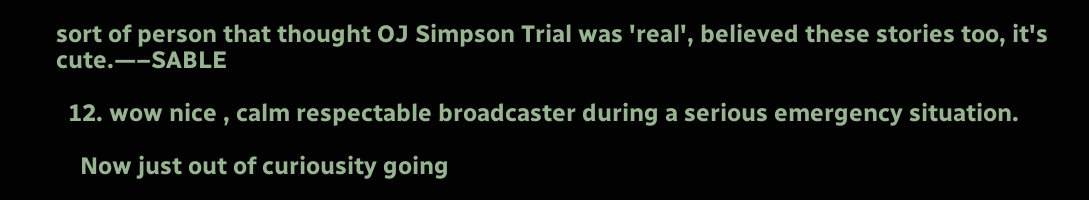sort of person that thought OJ Simpson Trial was 'real', believed these stories too, it's cute.—–SABLE

  12. wow nice , calm respectable broadcaster during a serious emergency situation.

    Now just out of curiousity going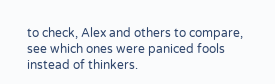to check, Alex and others to compare, see which ones were paniced fools instead of thinkers.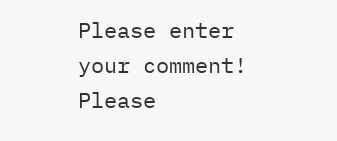Please enter your comment!
Please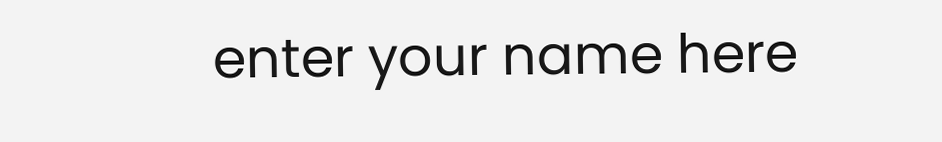enter your name here